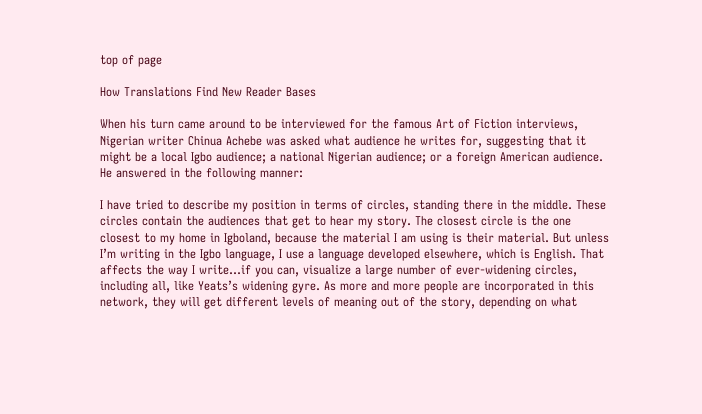top of page

How Translations Find New Reader Bases

When his turn came around to be interviewed for the famous Art of Fiction interviews, Nigerian writer Chinua Achebe was asked what audience he writes for, suggesting that it might be a local Igbo audience; a national Nigerian audience; or a foreign American audience. He answered in the following manner:

I have tried to describe my position in terms of circles, standing there in the middle. These circles contain the audiences that get to hear my story. The closest circle is the one closest to my home in Igboland, because the material I am using is their material. But unless I’m writing in the Igbo language, I use a language developed elsewhere, which is English. That affects the way I write…if you can, visualize a large number of ever-widening circles, including all, like Yeats’s widening gyre. As more and more people are incorporated in this network, they will get different levels of meaning out of the story, depending on what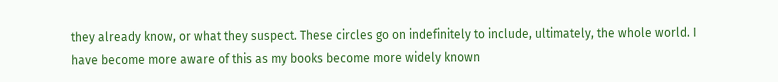they already know, or what they suspect. These circles go on indefinitely to include, ultimately, the whole world. I have become more aware of this as my books become more widely known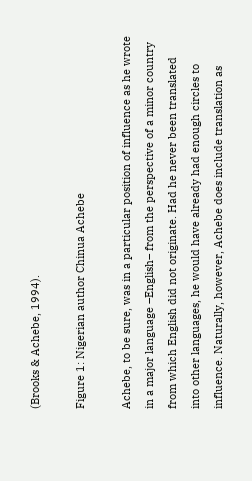(Brooks & Achebe, 1994).

Figure 1: Nigerian author Chinua Achebe

Achebe, to be sure, was in a particular position of influence as he wrote in a major language –English– from the perspective of a minor country from which English did not originate. Had he never been translated into other languages, he would have already had enough circles to influence. Naturally, however, Achebe does include translation as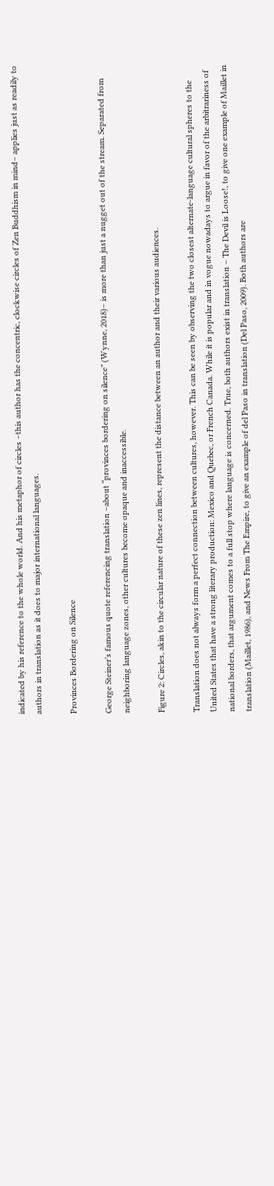indicated by his reference to the whole world. And his metaphor of circles –this author has the concentric, clockwise circles of Zen Buddhism in mind– applies just as readily to authors in translation as it does to major international languages.

Provinces Bordering on Silence

George Steiner’s famous quote referencing translation –about “provinces bordering on silence” (Wynne, 2018)– is more than just a nugget out of the stream. Separated from neighboring language zones, other cultures become opaque and inaccessible.

Figure 2: Circles, akin to the circular nature of these zen lines, represent the distance between an author and their various audiences.

Translation does not always form a perfect connection between cultures, however. This can be seen by observing the two closest alternate-language cultural spheres to the United States that have a strong literary production: Mexico and Quebec, or French Canada. While it is popular and in vogue nowadays to argue in favor of the arbitrariness of national borders, that argument comes to a full stop where language is concerned. True, both authors exist in translation – The Devil is Loose!, to give one example of Maillet in translation (Maillet, 1986), and News From The Empire, to give an example of del Paso in translation (Del Paso, 2009). Both authors are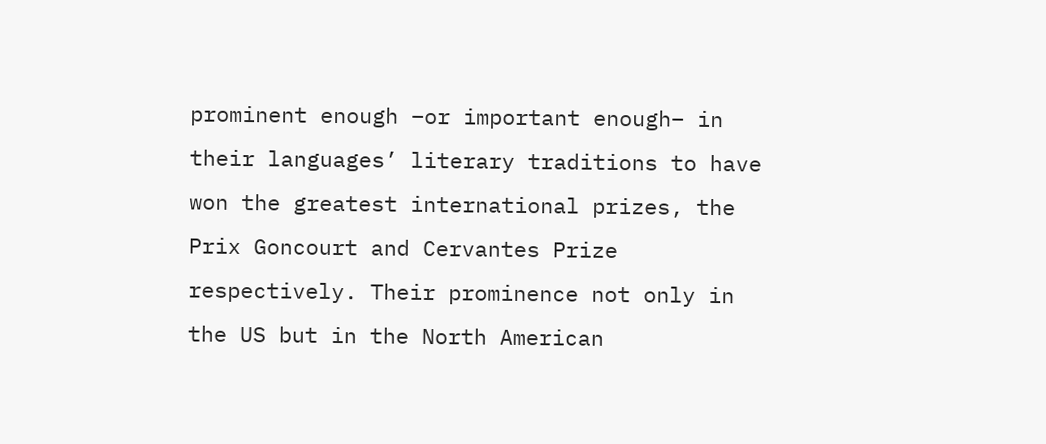prominent enough –or important enough– in their languages’ literary traditions to have won the greatest international prizes, the Prix Goncourt and Cervantes Prize respectively. Their prominence not only in the US but in the North American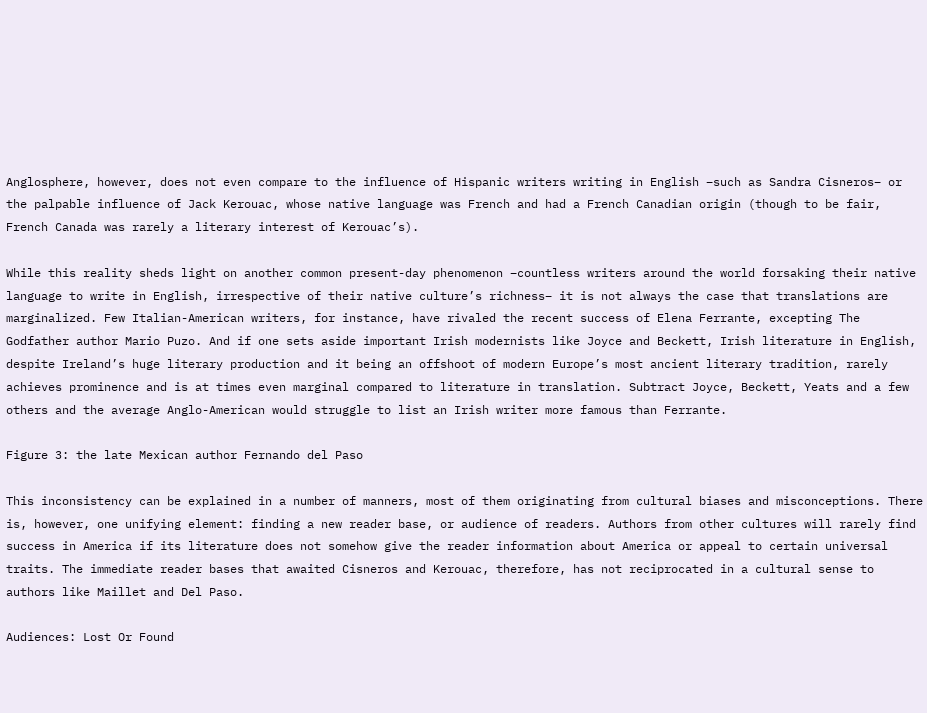Anglosphere, however, does not even compare to the influence of Hispanic writers writing in English –such as Sandra Cisneros– or the palpable influence of Jack Kerouac, whose native language was French and had a French Canadian origin (though to be fair, French Canada was rarely a literary interest of Kerouac’s).

While this reality sheds light on another common present-day phenomenon –countless writers around the world forsaking their native language to write in English, irrespective of their native culture’s richness– it is not always the case that translations are marginalized. Few Italian-American writers, for instance, have rivaled the recent success of Elena Ferrante, excepting The Godfather author Mario Puzo. And if one sets aside important Irish modernists like Joyce and Beckett, Irish literature in English, despite Ireland’s huge literary production and it being an offshoot of modern Europe’s most ancient literary tradition, rarely achieves prominence and is at times even marginal compared to literature in translation. Subtract Joyce, Beckett, Yeats and a few others and the average Anglo-American would struggle to list an Irish writer more famous than Ferrante.

Figure 3: the late Mexican author Fernando del Paso

This inconsistency can be explained in a number of manners, most of them originating from cultural biases and misconceptions. There is, however, one unifying element: finding a new reader base, or audience of readers. Authors from other cultures will rarely find success in America if its literature does not somehow give the reader information about America or appeal to certain universal traits. The immediate reader bases that awaited Cisneros and Kerouac, therefore, has not reciprocated in a cultural sense to authors like Maillet and Del Paso.

Audiences: Lost Or Found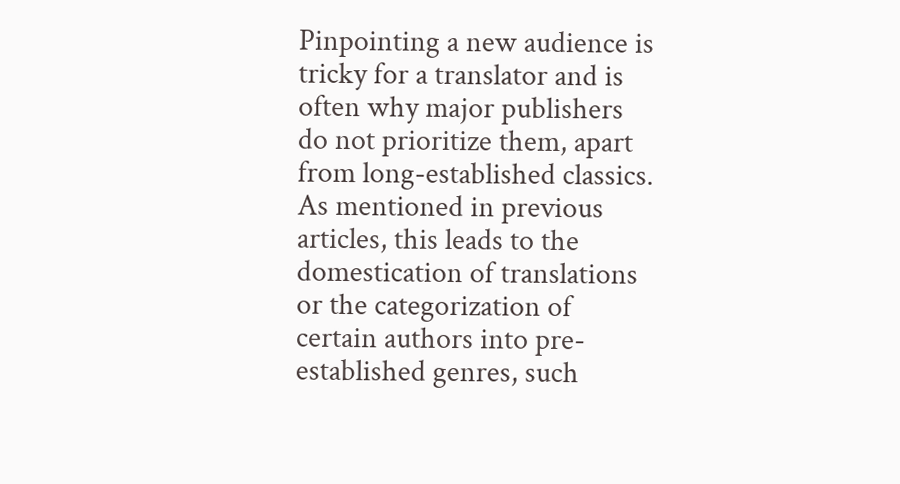Pinpointing a new audience is tricky for a translator and is often why major publishers do not prioritize them, apart from long-established classics. As mentioned in previous articles, this leads to the domestication of translations or the categorization of certain authors into pre-established genres, such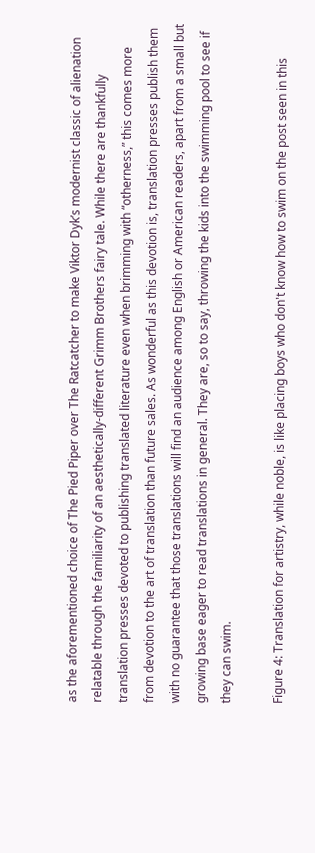as the aforementioned choice of The Pied Piper over The Ratcatcher to make Viktor Dyk’s modernist classic of alienation relatable through the familiarity of an aesthetically-different Grimm Brothers fairy tale. While there are thankfully translation presses devoted to publishing translated literature even when brimming with “otherness,” this comes more from devotion to the art of translation than future sales. As wonderful as this devotion is, translation presses publish them with no guarantee that those translations will find an audience among English or American readers, apart from a small but growing base eager to read translations in general. They are, so to say, throwing the kids into the swimming pool to see if they can swim.

Figure 4: Translation for artistry, while noble, is like placing boys who don't know how to swim on the post seen in this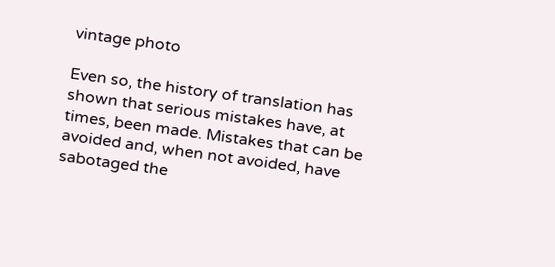vintage photo

Even so, the history of translation has shown that serious mistakes have, at times, been made. Mistakes that can be avoided and, when not avoided, have sabotaged the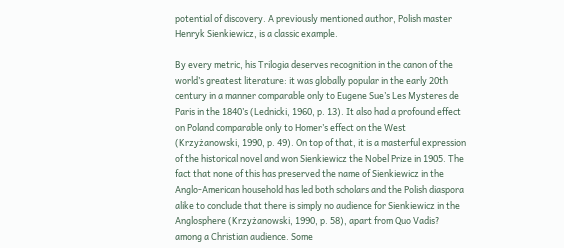potential of discovery. A previously mentioned author, Polish master Henryk Sienkiewicz, is a classic example.

By every metric, his Trilogia deserves recognition in the canon of the world’s greatest literature: it was globally popular in the early 20th century in a manner comparable only to Eugene Sue’s Les Mysteres de Paris in the 1840’s (Lednicki, 1960, p. 13). It also had a profound effect on Poland comparable only to Homer’s effect on the West (Krzyżanowski, 1990, p. 49). On top of that, it is a masterful expression of the historical novel and won Sienkiewicz the Nobel Prize in 1905. The fact that none of this has preserved the name of Sienkiewicz in the Anglo-American household has led both scholars and the Polish diaspora alike to conclude that there is simply no audience for Sienkiewicz in the Anglosphere (Krzyżanowski, 1990, p. 58), apart from Quo Vadis? among a Christian audience. Some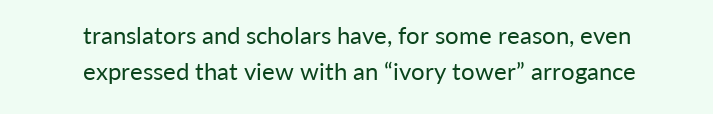translators and scholars have, for some reason, even expressed that view with an “ivory tower” arrogance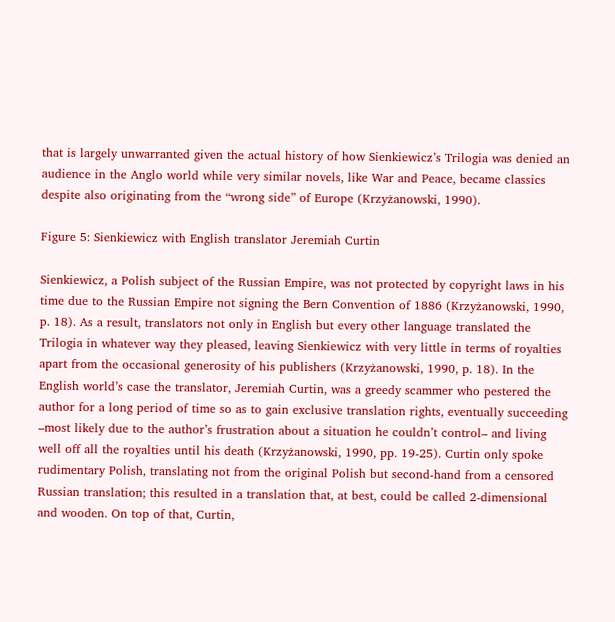that is largely unwarranted given the actual history of how Sienkiewicz’s Trilogia was denied an audience in the Anglo world while very similar novels, like War and Peace, became classics despite also originating from the “wrong side” of Europe (Krzyżanowski, 1990).

Figure 5: Sienkiewicz with English translator Jeremiah Curtin

Sienkiewicz, a Polish subject of the Russian Empire, was not protected by copyright laws in his time due to the Russian Empire not signing the Bern Convention of 1886 (Krzyżanowski, 1990, p. 18). As a result, translators not only in English but every other language translated the Trilogia in whatever way they pleased, leaving Sienkiewicz with very little in terms of royalties apart from the occasional generosity of his publishers (Krzyżanowski, 1990, p. 18). In the English world’s case the translator, Jeremiah Curtin, was a greedy scammer who pestered the author for a long period of time so as to gain exclusive translation rights, eventually succeeding –most likely due to the author’s frustration about a situation he couldn’t control– and living well off all the royalties until his death (Krzyżanowski, 1990, pp. 19-25). Curtin only spoke rudimentary Polish, translating not from the original Polish but second-hand from a censored Russian translation; this resulted in a translation that, at best, could be called 2-dimensional and wooden. On top of that, Curtin,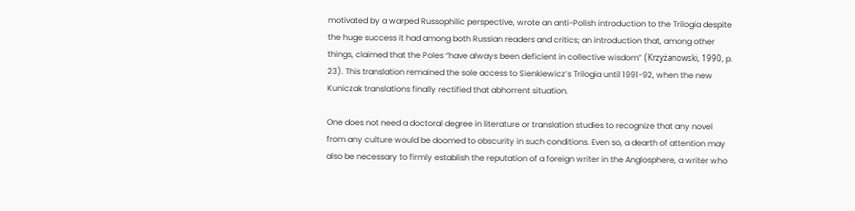motivated by a warped Russophilic perspective, wrote an anti-Polish introduction to the Trilogia despite the huge success it had among both Russian readers and critics; an introduction that, among other things, claimed that the Poles “have always been deficient in collective wisdom” (Krzyżanowski, 1990, p. 23). This translation remained the sole access to Sienkiewicz’s Trilogia until 1991-92, when the new Kuniczak translations finally rectified that abhorrent situation.

One does not need a doctoral degree in literature or translation studies to recognize that any novel from any culture would be doomed to obscurity in such conditions. Even so, a dearth of attention may also be necessary to firmly establish the reputation of a foreign writer in the Anglosphere, a writer who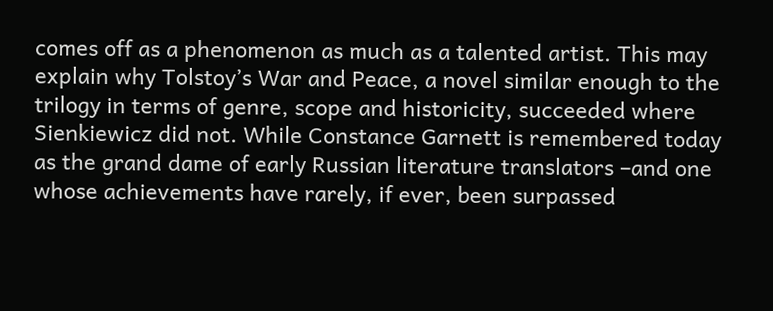comes off as a phenomenon as much as a talented artist. This may explain why Tolstoy’s War and Peace, a novel similar enough to the trilogy in terms of genre, scope and historicity, succeeded where Sienkiewicz did not. While Constance Garnett is remembered today as the grand dame of early Russian literature translators –and one whose achievements have rarely, if ever, been surpassed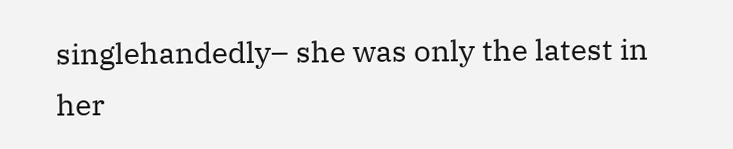singlehandedly– she was only the latest in her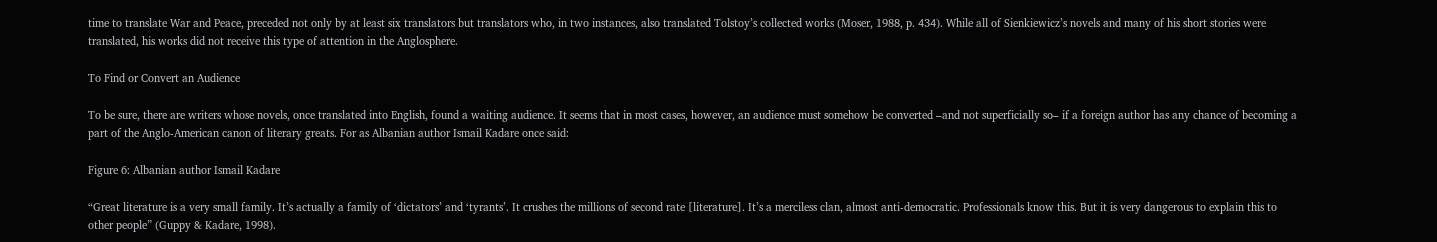time to translate War and Peace, preceded not only by at least six translators but translators who, in two instances, also translated Tolstoy’s collected works (Moser, 1988, p. 434). While all of Sienkiewicz’s novels and many of his short stories were translated, his works did not receive this type of attention in the Anglosphere.

To Find or Convert an Audience

To be sure, there are writers whose novels, once translated into English, found a waiting audience. It seems that in most cases, however, an audience must somehow be converted –and not superficially so– if a foreign author has any chance of becoming a part of the Anglo-American canon of literary greats. For as Albanian author Ismail Kadare once said:

Figure 6: Albanian author Ismail Kadare

“Great literature is a very small family. It’s actually a family of ‘dictators’ and ‘tyrants’. It crushes the millions of second rate [literature]. It’s a merciless clan, almost anti-democratic. Professionals know this. But it is very dangerous to explain this to other people” (Guppy & Kadare, 1998).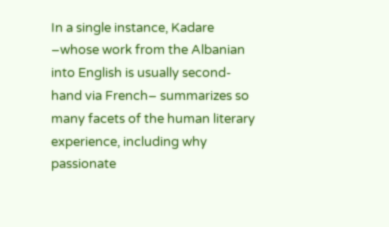In a single instance, Kadare –whose work from the Albanian into English is usually second-hand via French– summarizes so many facets of the human literary experience, including why passionate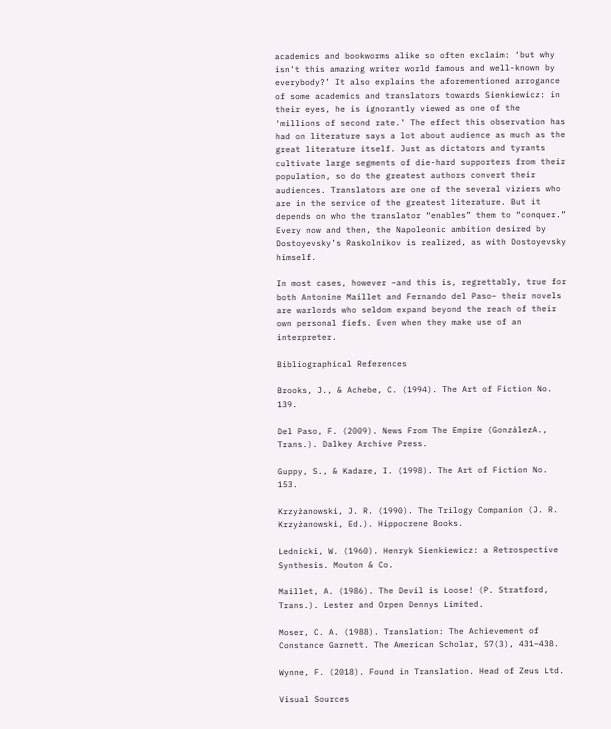academics and bookworms alike so often exclaim: ‘but why isn’t this amazing writer world famous and well-known by everybody?’ It also explains the aforementioned arrogance of some academics and translators towards Sienkiewicz: in their eyes, he is ignorantly viewed as one of the ‘millions of second rate.’ The effect this observation has had on literature says a lot about audience as much as the great literature itself. Just as dictators and tyrants cultivate large segments of die-hard supporters from their population, so do the greatest authors convert their audiences. Translators are one of the several viziers who are in the service of the greatest literature. But it depends on who the translator “enables” them to “conquer.” Every now and then, the Napoleonic ambition desired by Dostoyevsky’s Raskolnikov is realized, as with Dostoyevsky himself.

In most cases, however –and this is, regrettably, true for both Antonine Maillet and Fernando del Paso– their novels are warlords who seldom expand beyond the reach of their own personal fiefs. Even when they make use of an interpreter.

Bibliographical References

Brooks, J., & Achebe, C. (1994). The Art of Fiction No. 139.

Del Paso, F. (2009). News From The Empire (GonzálezA., Trans.). Dalkey Archive Press.

Guppy, S., & Kadare, I. (1998). The Art of Fiction No. 153.

Krzyżanowski, J. R. (1990). The Trilogy Companion (J. R. Krzyżanowski, Ed.). Hippocrene Books.

Lednicki, W. (1960). Henryk Sienkiewicz: a Retrospective Synthesis. Mouton & Co.

Maillet, A. (1986). The Devil is Loose! (P. Stratford, Trans.). Lester and Orpen Dennys Limited.

Moser, C. A. (1988). Translation: The Achievement of Constance Garnett. The American Scholar, 57(3), 431–438.

Wynne, F. (2018). Found in Translation. Head of Zeus Ltd.

Visual Sources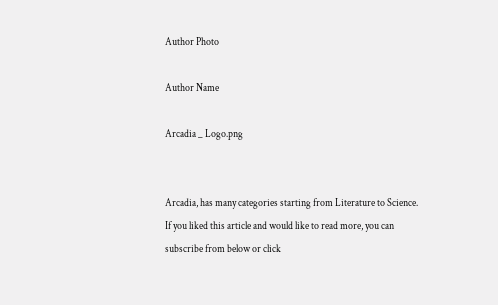Author Photo

Author Name

Arcadia _ Logo.png


Arcadia, has many categories starting from Literature to Science. If you liked this article and would like to read more, you can subscribe from below or click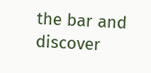the bar and discover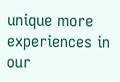unique more experiences in our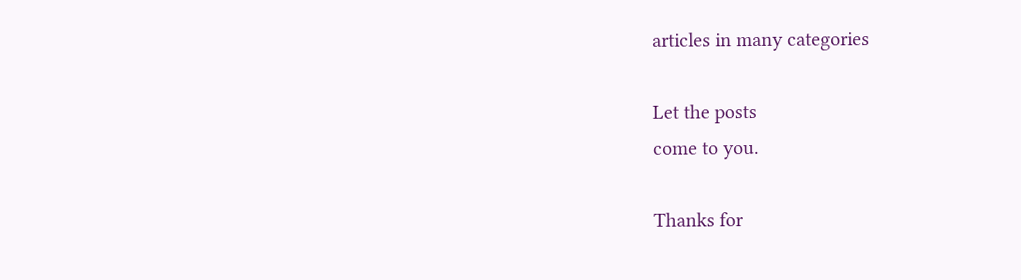articles in many categories

Let the posts
come to you.

Thanks for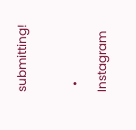submitting!

  • Instagram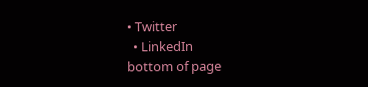• Twitter
  • LinkedIn
bottom of page